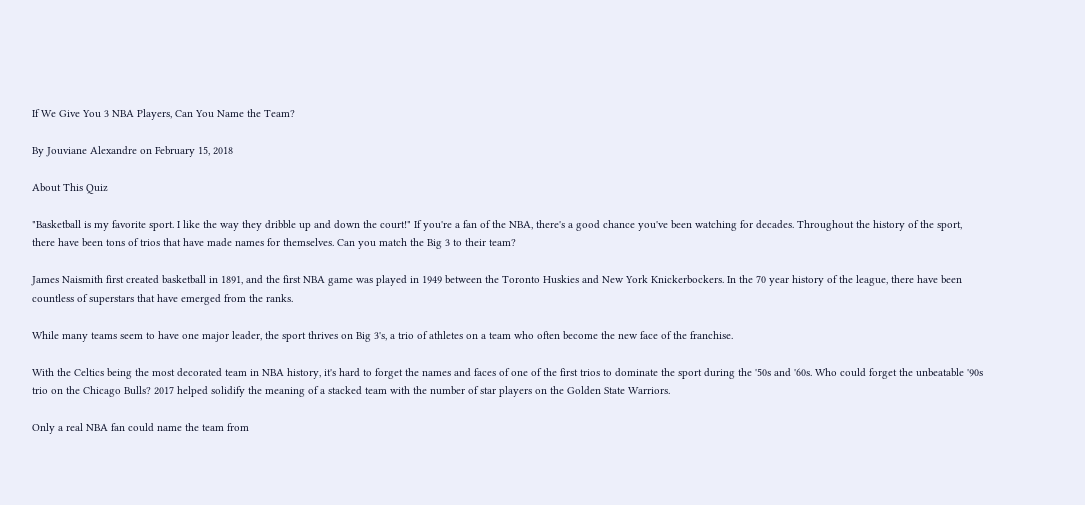If We Give You 3 NBA Players, Can You Name the Team?

By Jouviane Alexandre on February 15, 2018

About This Quiz

"Basketball is my favorite sport. I like the way they dribble up and down the court!" If you're a fan of the NBA, there's a good chance you've been watching for decades. Throughout the history of the sport, there have been tons of trios that have made names for themselves. Can you match the Big 3 to their team?

James Naismith first created basketball in 1891, and the first NBA game was played in 1949 between the Toronto Huskies and New York Knickerbockers. In the 70 year history of the league, there have been countless of superstars that have emerged from the ranks.

While many teams seem to have one major leader, the sport thrives on Big 3's, a trio of athletes on a team who often become the new face of the franchise.

With the Celtics being the most decorated team in NBA history, it's hard to forget the names and faces of one of the first trios to dominate the sport during the '50s and '60s. Who could forget the unbeatable '90s trio on the Chicago Bulls? 2017 helped solidify the meaning of a stacked team with the number of star players on the Golden State Warriors.

Only a real NBA fan could name the team from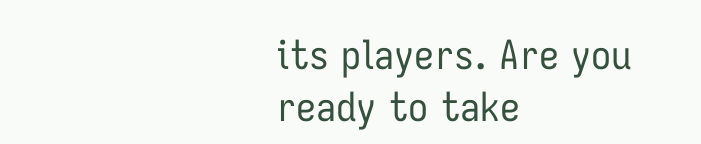its players. Are you ready to take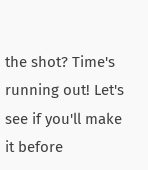the shot? Time's running out! Let's see if you'll make it before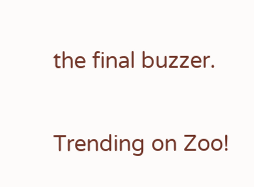the final buzzer.

Trending on Zoo!